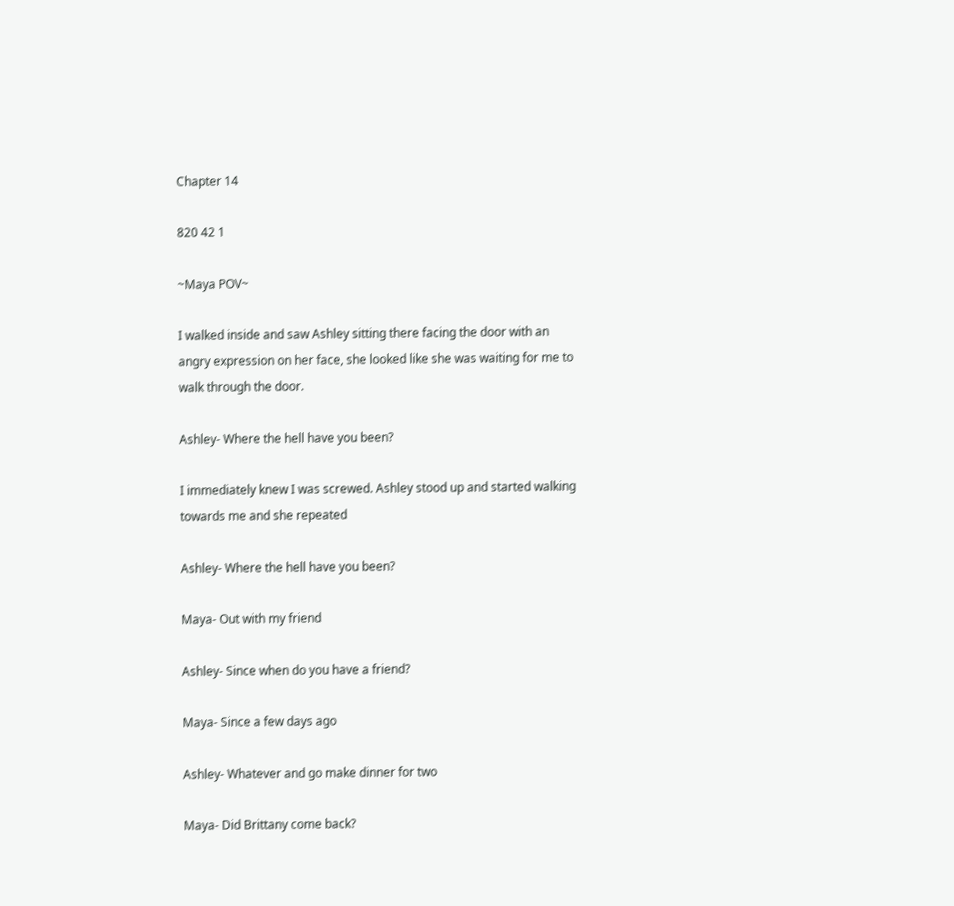Chapter 14

820 42 1

~Maya POV~

I walked inside and saw Ashley sitting there facing the door with an angry expression on her face, she looked like she was waiting for me to walk through the door.

Ashley- Where the hell have you been?

I immediately knew I was screwed. Ashley stood up and started walking towards me and she repeated

Ashley- Where the hell have you been?

Maya- Out with my friend

Ashley- Since when do you have a friend?

Maya- Since a few days ago

Ashley- Whatever and go make dinner for two

Maya- Did Brittany come back?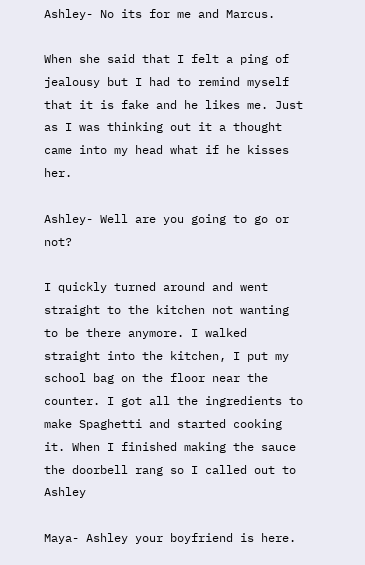Ashley- No its for me and Marcus.

When she said that I felt a ping of jealousy but I had to remind myself that it is fake and he likes me. Just as I was thinking out it a thought came into my head what if he kisses her.

Ashley- Well are you going to go or not?

I quickly turned around and went straight to the kitchen not wanting to be there anymore. I walked straight into the kitchen, I put my school bag on the floor near the counter. I got all the ingredients to make Spaghetti and started cooking it. When I finished making the sauce the doorbell rang so I called out to Ashley

Maya- Ashley your boyfriend is here.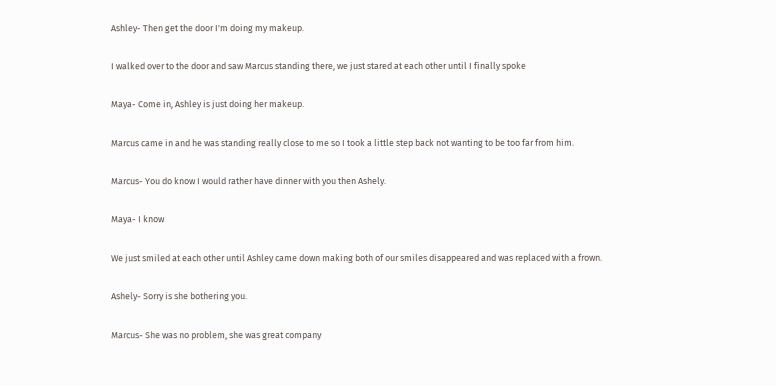Ashley- Then get the door I'm doing my makeup.

I walked over to the door and saw Marcus standing there, we just stared at each other until I finally spoke

Maya- Come in, Ashley is just doing her makeup.

Marcus came in and he was standing really close to me so I took a little step back not wanting to be too far from him.

Marcus- You do know I would rather have dinner with you then Ashely.

Maya- I know

We just smiled at each other until Ashley came down making both of our smiles disappeared and was replaced with a frown.

Ashely- Sorry is she bothering you.

Marcus- She was no problem, she was great company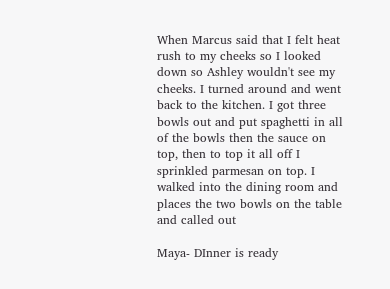When Marcus said that I felt heat rush to my cheeks so I looked down so Ashley wouldn't see my cheeks. I turned around and went back to the kitchen. I got three bowls out and put spaghetti in all of the bowls then the sauce on top, then to top it all off I sprinkled parmesan on top. I walked into the dining room and places the two bowls on the table and called out

Maya- DInner is ready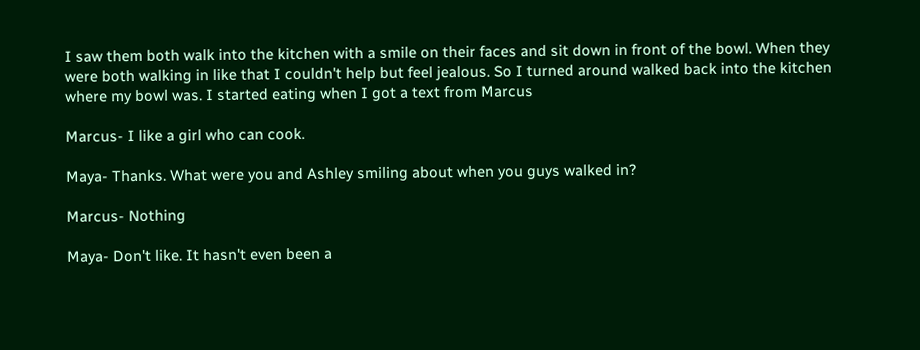I saw them both walk into the kitchen with a smile on their faces and sit down in front of the bowl. When they were both walking in like that I couldn't help but feel jealous. So I turned around walked back into the kitchen where my bowl was. I started eating when I got a text from Marcus

Marcus- I like a girl who can cook.

Maya- Thanks. What were you and Ashley smiling about when you guys walked in?

Marcus- Nothing

Maya- Don't like. It hasn't even been a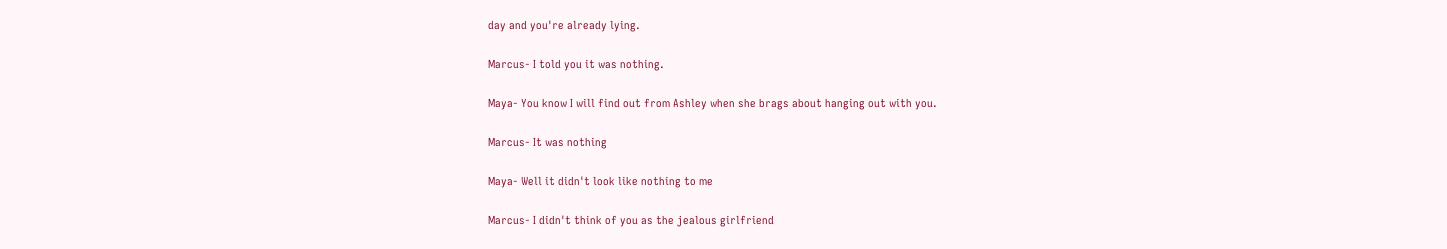day and you're already lying.

Marcus- I told you it was nothing.

Maya- You know I will find out from Ashley when she brags about hanging out with you.

Marcus- It was nothing

Maya- Well it didn't look like nothing to me

Marcus- I didn't think of you as the jealous girlfriend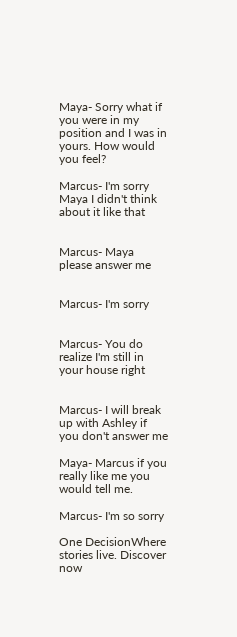Maya- Sorry what if you were in my position and I was in yours. How would you feel?

Marcus- I'm sorry Maya I didn't think about it like that


Marcus- Maya please answer me


Marcus- I'm sorry


Marcus- You do realize I'm still in your house right


Marcus- I will break up with Ashley if you don't answer me

Maya- Marcus if you really like me you would tell me.

Marcus- I'm so sorry

One DecisionWhere stories live. Discover now